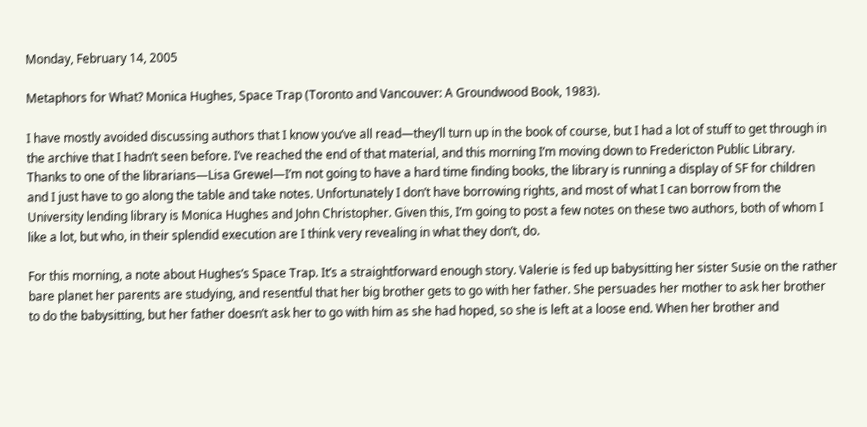Monday, February 14, 2005

Metaphors for What? Monica Hughes, Space Trap (Toronto and Vancouver: A Groundwood Book, 1983).

I have mostly avoided discussing authors that I know you’ve all read—they’ll turn up in the book of course, but I had a lot of stuff to get through in the archive that I hadn’t seen before. I’ve reached the end of that material, and this morning I’m moving down to Fredericton Public Library. Thanks to one of the librarians—Lisa Grewel—I’m not going to have a hard time finding books, the library is running a display of SF for children and I just have to go along the table and take notes. Unfortunately I don’t have borrowing rights, and most of what I can borrow from the University lending library is Monica Hughes and John Christopher. Given this, I’m going to post a few notes on these two authors, both of whom I like a lot, but who, in their splendid execution are I think very revealing in what they don’t, do.

For this morning, a note about Hughes’s Space Trap. It’s a straightforward enough story. Valerie is fed up babysitting her sister Susie on the rather bare planet her parents are studying, and resentful that her big brother gets to go with her father. She persuades her mother to ask her brother to do the babysitting, but her father doesn’t ask her to go with him as she had hoped, so she is left at a loose end. When her brother and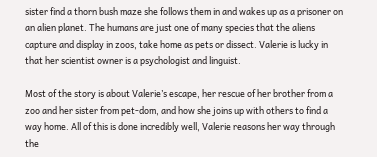sister find a thorn bush maze she follows them in and wakes up as a prisoner on an alien planet. The humans are just one of many species that the aliens capture and display in zoos, take home as pets or dissect. Valerie is lucky in that her scientist owner is a psychologist and linguist.

Most of the story is about Valerie’s escape, her rescue of her brother from a zoo and her sister from pet-dom, and how she joins up with others to find a way home. All of this is done incredibly well, Valerie reasons her way through the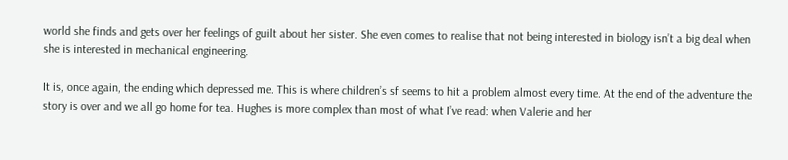world she finds and gets over her feelings of guilt about her sister. She even comes to realise that not being interested in biology isn’t a big deal when she is interested in mechanical engineering.

It is, once again, the ending which depressed me. This is where children’s sf seems to hit a problem almost every time. At the end of the adventure the story is over and we all go home for tea. Hughes is more complex than most of what I’ve read: when Valerie and her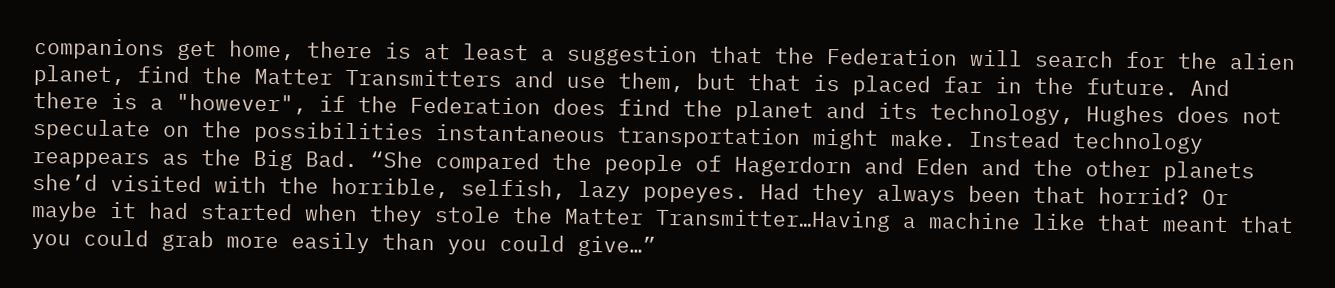companions get home, there is at least a suggestion that the Federation will search for the alien planet, find the Matter Transmitters and use them, but that is placed far in the future. And there is a "however", if the Federation does find the planet and its technology, Hughes does not speculate on the possibilities instantaneous transportation might make. Instead technology reappears as the Big Bad. “She compared the people of Hagerdorn and Eden and the other planets she’d visited with the horrible, selfish, lazy popeyes. Had they always been that horrid? Or maybe it had started when they stole the Matter Transmitter…Having a machine like that meant that you could grab more easily than you could give…”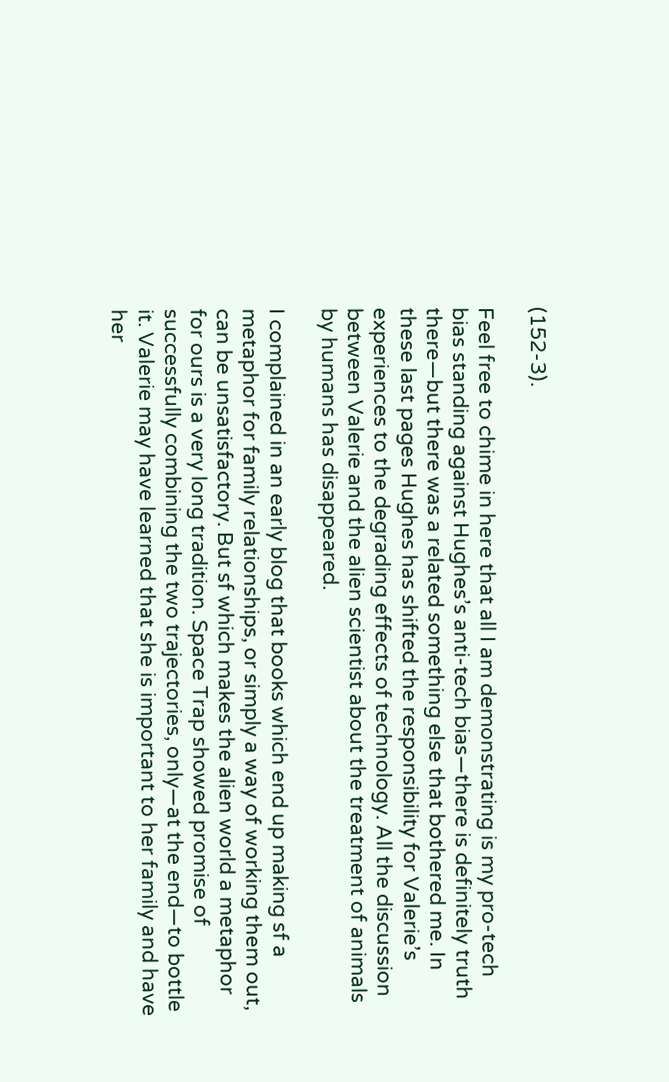(152-3).

Feel free to chime in here that all I am demonstrating is my pro-tech bias standing against Hughes’s anti-tech bias—there is definitely truth there—but there was a related something else that bothered me. In these last pages Hughes has shifted the responsibility for Valerie’s experiences to the degrading effects of technology. All the discussion between Valerie and the alien scientist about the treatment of animals by humans has disappeared.

I complained in an early blog that books which end up making sf a metaphor for family relationships, or simply a way of working them out, can be unsatisfactory. But sf which makes the alien world a metaphor for ours is a very long tradition. Space Trap showed promise of successfully combining the two trajectories, only—at the end—to bottle it. Valerie may have learned that she is important to her family and have her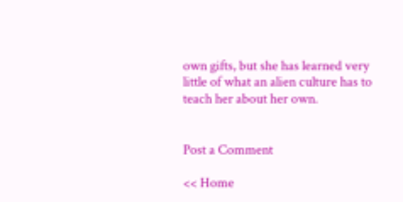own gifts, but she has learned very little of what an alien culture has to teach her about her own.


Post a Comment

<< Home